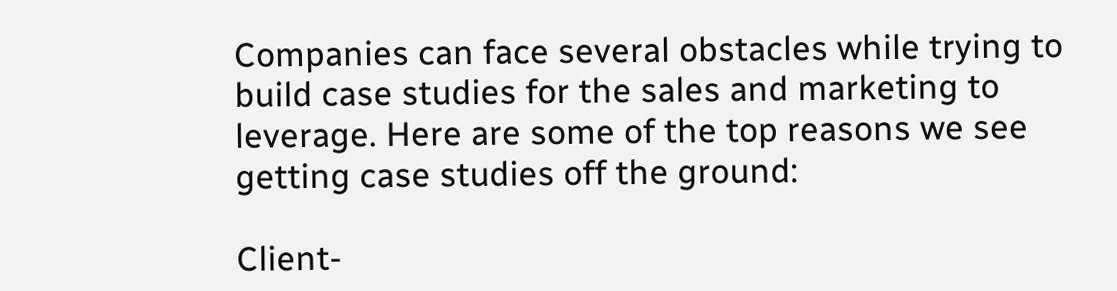Companies can face several obstacles while trying to build case studies for the sales and marketing to leverage. Here are some of the top reasons we see getting case studies off the ground:

Client-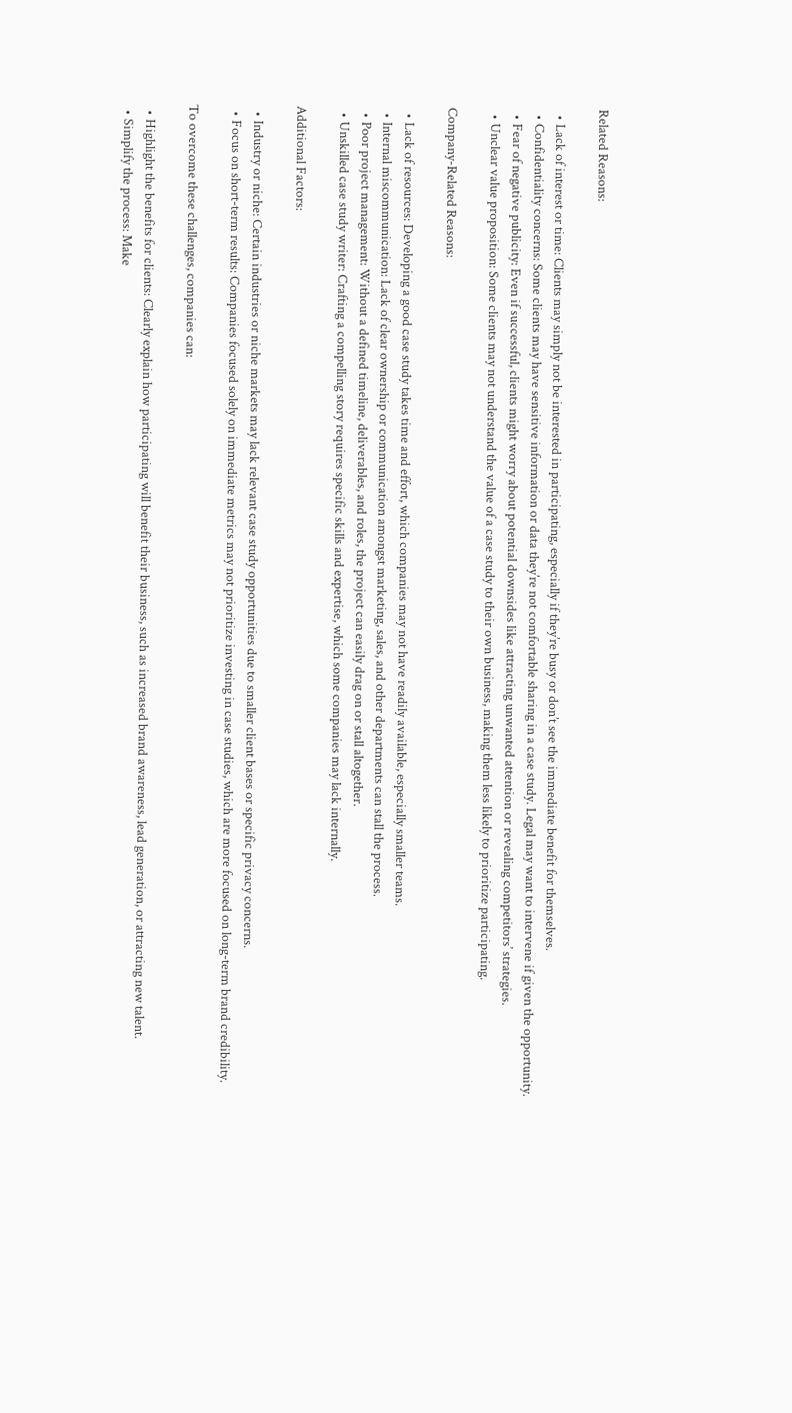Related Reasons:

  • Lack of interest or time: Clients may simply not be interested in participating, especially if they’re busy or don’t see the immediate benefit for themselves.
  • Confidentiality concerns: Some clients may have sensitive information or data they’re not comfortable sharing in a case study. Legal may want to intervene if given the opportunity.
  • Fear of negative publicity: Even if successful, clients might worry about potential downsides like attracting unwanted attention or revealing competitors’ strategies.
  • Unclear value proposition: Some clients may not understand the value of a case study to their own business, making them less likely to prioritize participating.

Company-Related Reasons:

  • Lack of resources: Developing a good case study takes time and effort, which companies may not have readily available, especially smaller teams.
  • Internal miscommunication: Lack of clear ownership or communication amongst marketing, sales, and other departments can stall the process.
  • Poor project management: Without a defined timeline, deliverables, and roles, the project can easily drag on or stall altogether.
  • Unskilled case study writer: Crafting a compelling story requires specific skills and expertise, which some companies may lack internally.

Additional Factors:

  • Industry or niche: Certain industries or niche markets may lack relevant case study opportunities due to smaller client bases or specific privacy concerns.
  • Focus on short-term results: Companies focused solely on immediate metrics may not prioritize investing in case studies, which are more focused on long-term brand credibility.

To overcome these challenges, companies can:

  • Highlight the benefits for clients: Clearly explain how participating will benefit their business, such as increased brand awareness, lead generation, or attracting new talent.
  • Simplify the process: Make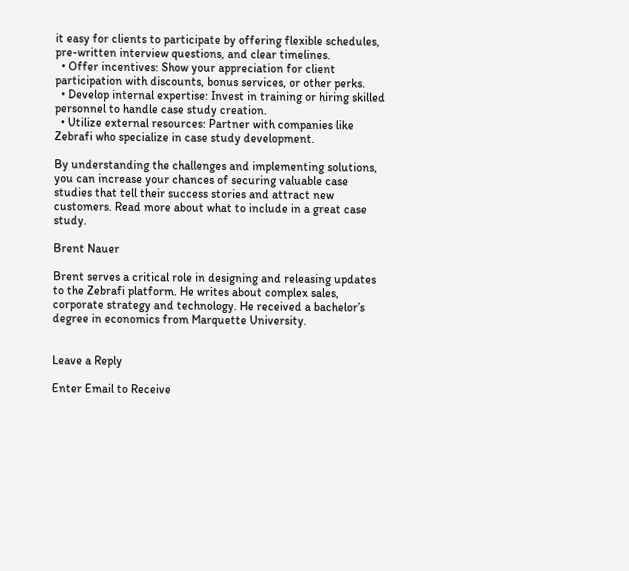it easy for clients to participate by offering flexible schedules, pre-written interview questions, and clear timelines.
  • Offer incentives: Show your appreciation for client participation with discounts, bonus services, or other perks.
  • Develop internal expertise: Invest in training or hiring skilled personnel to handle case study creation.
  • Utilize external resources: Partner with companies like Zebrafi who specialize in case study development.

By understanding the challenges and implementing solutions, you can increase your chances of securing valuable case studies that tell their success stories and attract new customers. Read more about what to include in a great case study.

Brent Nauer

Brent serves a critical role in designing and releasing updates to the Zebrafi platform. He writes about complex sales, corporate strategy and technology. He received a bachelor’s degree in economics from Marquette University.


Leave a Reply

Enter Email to Receive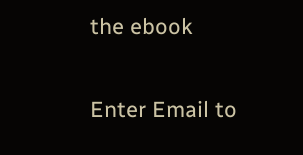the ebook

Enter Email to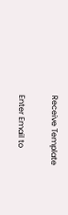Receive Template

Enter Email to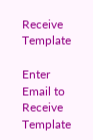Receive Template

Enter Email to Receive Template